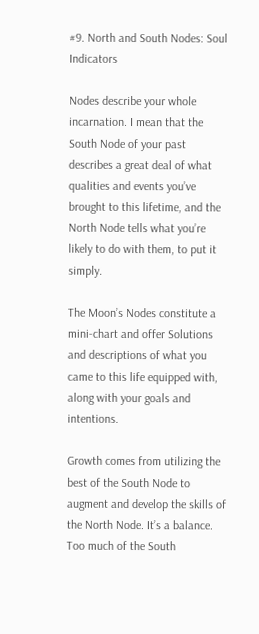#9. North and South Nodes: Soul Indicators

Nodes describe your whole incarnation. I mean that the South Node of your past describes a great deal of what qualities and events you’ve brought to this lifetime, and the North Node tells what you’re likely to do with them, to put it simply.

The Moon’s Nodes constitute a mini-chart and offer Solutions and descriptions of what you came to this life equipped with, along with your goals and intentions.

Growth comes from utilizing the best of the South Node to augment and develop the skills of the North Node. It’s a balance. Too much of the South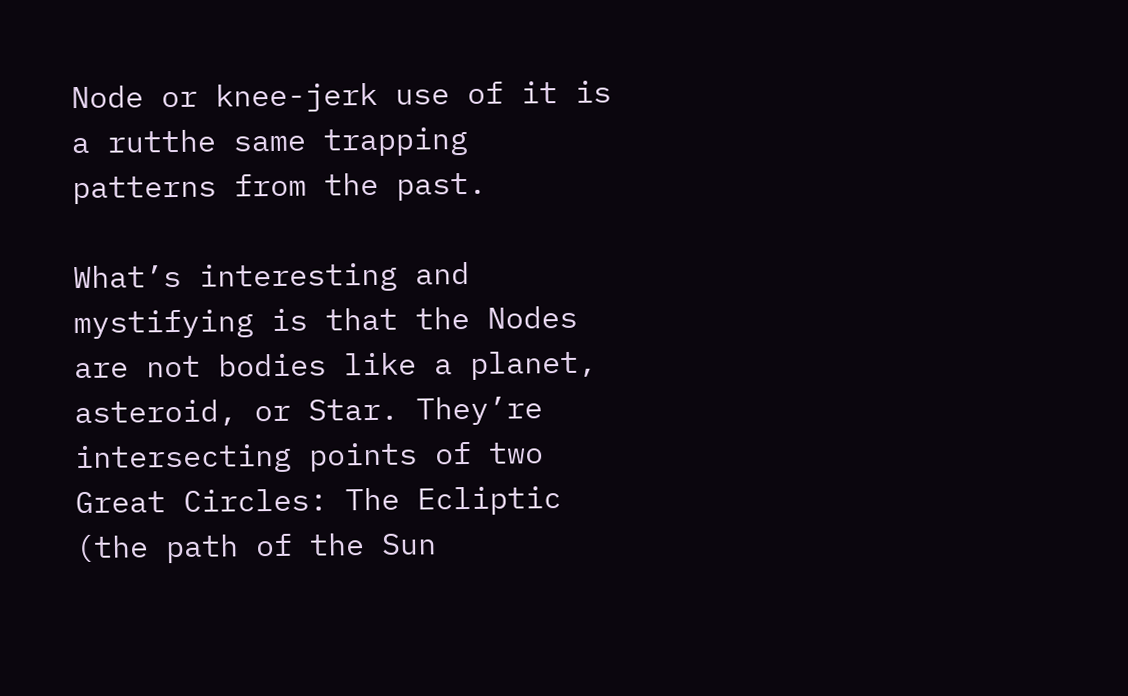Node or knee-jerk use of it is a rutthe same trapping patterns from the past.

What’s interesting and mystifying is that the Nodes are not bodies like a planet, asteroid, or Star. They’re intersecting points of two Great Circles: The Ecliptic (the path of the Sun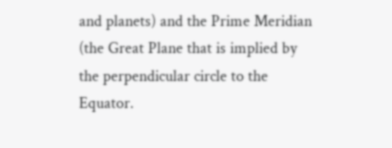and planets) and the Prime Meridian (the Great Plane that is implied by the perpendicular circle to the Equator.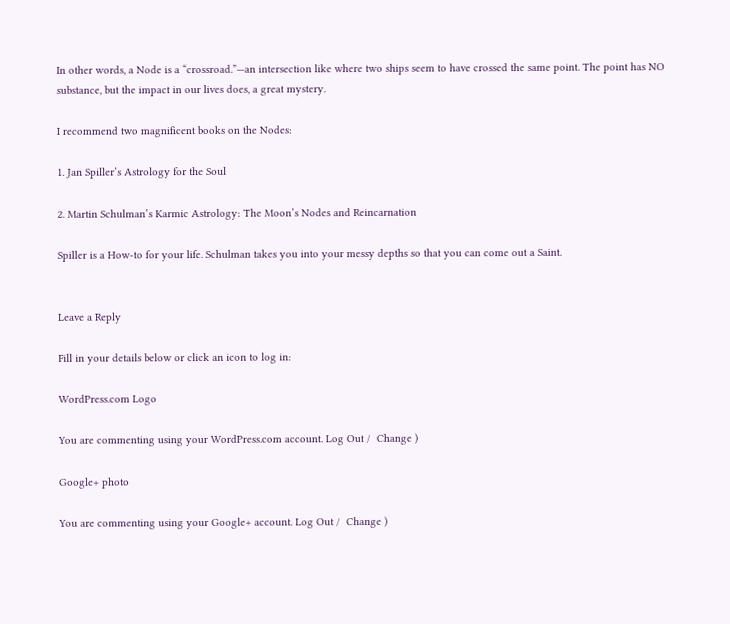In other words, a Node is a “crossroad.”—an intersection like where two ships seem to have crossed the same point. The point has NO substance, but the impact in our lives does, a great mystery.

I recommend two magnificent books on the Nodes:

1. Jan Spiller’s Astrology for the Soul

2. Martin Schulman’s Karmic Astrology: The Moon’s Nodes and Reincarnation

Spiller is a How-to for your life. Schulman takes you into your messy depths so that you can come out a Saint.


Leave a Reply

Fill in your details below or click an icon to log in:

WordPress.com Logo

You are commenting using your WordPress.com account. Log Out /  Change )

Google+ photo

You are commenting using your Google+ account. Log Out /  Change )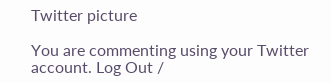Twitter picture

You are commenting using your Twitter account. Log Out /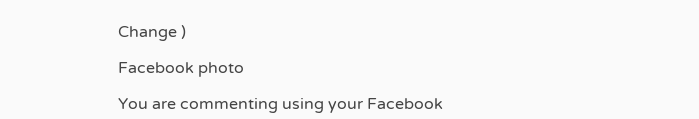Change )

Facebook photo

You are commenting using your Facebook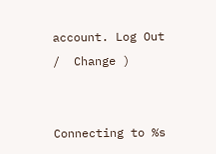account. Log Out /  Change )


Connecting to %s